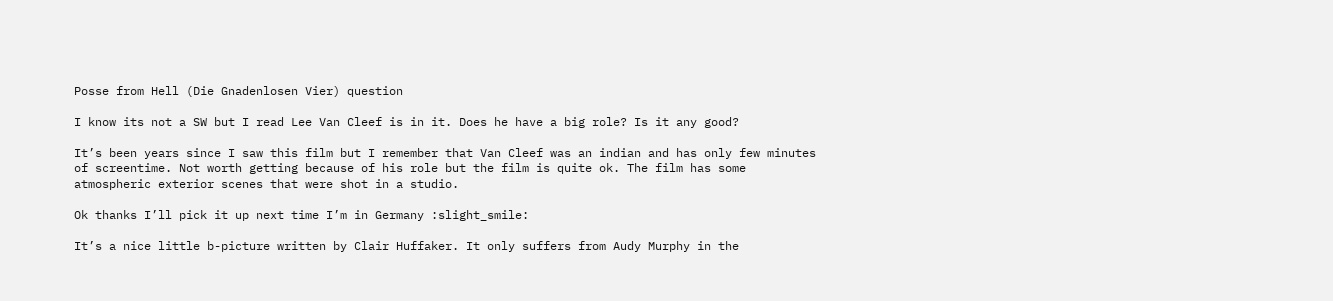Posse from Hell (Die Gnadenlosen Vier) question

I know its not a SW but I read Lee Van Cleef is in it. Does he have a big role? Is it any good?

It’s been years since I saw this film but I remember that Van Cleef was an indian and has only few minutes of screentime. Not worth getting because of his role but the film is quite ok. The film has some atmospheric exterior scenes that were shot in a studio.

Ok thanks I’ll pick it up next time I’m in Germany :slight_smile:

It’s a nice little b-picture written by Clair Huffaker. It only suffers from Audy Murphy in the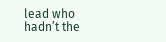lead who hadn’t the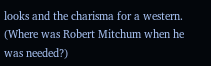looks and the charisma for a western. (Where was Robert Mitchum when he was needed?)